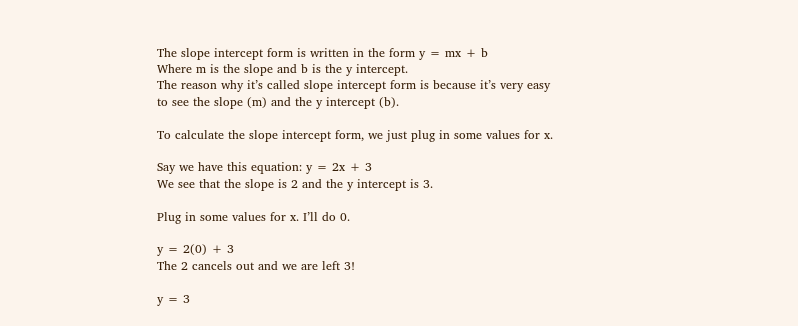The slope intercept form is written in the form y = mx + b
Where m is the slope and b is the y intercept.
The reason why it’s called slope intercept form is because it’s very easy to see the slope (m) and the y intercept (b).

To calculate the slope intercept form, we just plug in some values for x.

Say we have this equation: y = 2x + 3
We see that the slope is 2 and the y intercept is 3.

Plug in some values for x. I’ll do 0.

y = 2(0) + 3
The 2 cancels out and we are left 3!

y = 3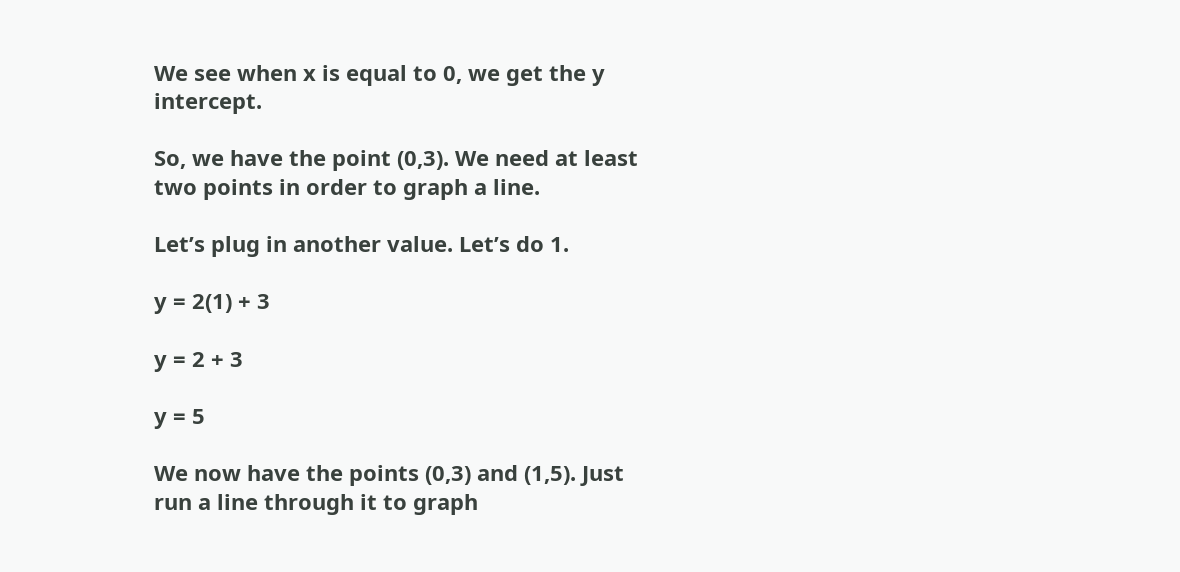We see when x is equal to 0, we get the y intercept.

So, we have the point (0,3). We need at least two points in order to graph a line.

Let’s plug in another value. Let’s do 1.

y = 2(1) + 3

y = 2 + 3

y = 5

We now have the points (0,3) and (1,5). Just run a line through it to graph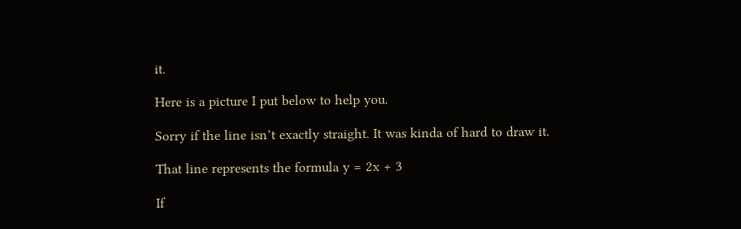it.

Here is a picture I put below to help you.

Sorry if the line isn’t exactly straight. It was kinda of hard to draw it.

That line represents the formula y = 2x + 3

If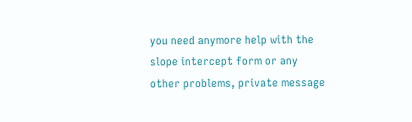you need anymore help with the slope intercept form or any other problems, private message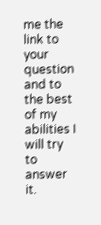me the link to your question and to the best of my abilities I will try to answer it.